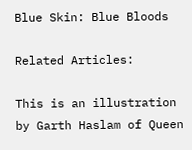Blue Skin: Blue Bloods

Related Articles:

This is an illustration by Garth Haslam of Queen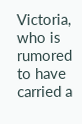Victoria, who is rumored to have carried a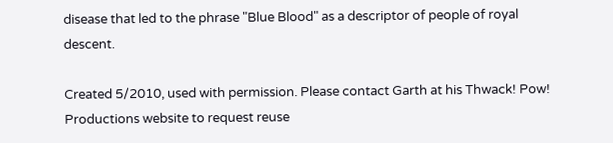disease that led to the phrase "Blue Blood" as a descriptor of people of royal descent.

Created 5/2010, used with permission. Please contact Garth at his Thwack! Pow! Productions website to request reuse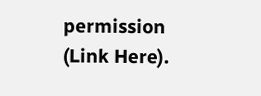permission (Link Here).